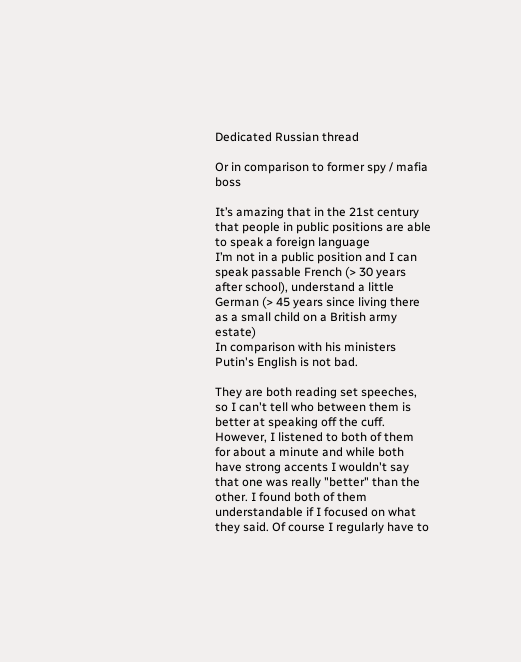Dedicated Russian thread

Or in comparison to former spy / mafia boss

It’s amazing that in the 21st century that people in public positions are able to speak a foreign language
I’m not in a public position and I can speak passable French (> 30 years after school), understand a little German (> 45 years since living there as a small child on a British army estate)
In comparison with his ministers Putin's English is not bad.

They are both reading set speeches, so I can't tell who between them is better at speaking off the cuff. However, I listened to both of them for about a minute and while both have strong accents I wouldn't say that one was really "better" than the other. I found both of them understandable if I focused on what they said. Of course I regularly have to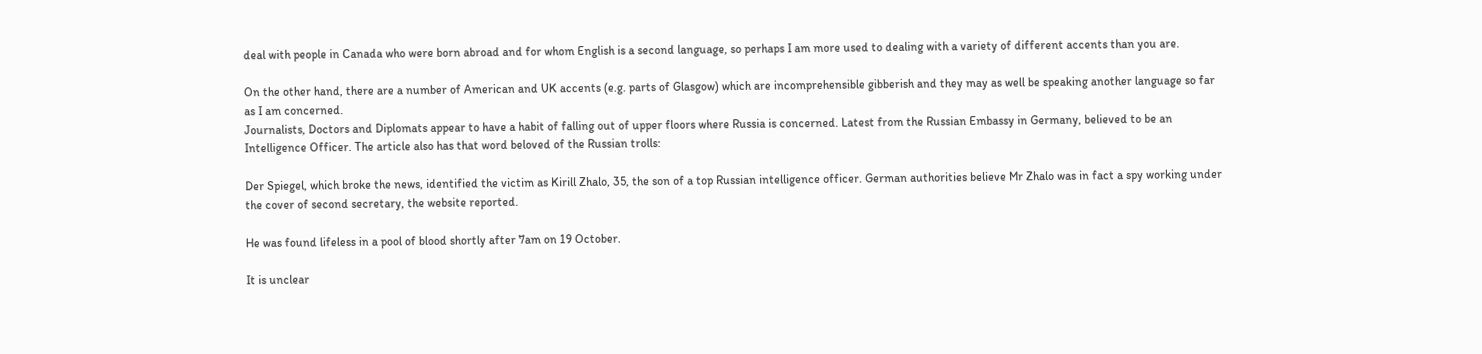deal with people in Canada who were born abroad and for whom English is a second language, so perhaps I am more used to dealing with a variety of different accents than you are.

On the other hand, there are a number of American and UK accents (e.g. parts of Glasgow) which are incomprehensible gibberish and they may as well be speaking another language so far as I am concerned.
Journalists, Doctors and Diplomats appear to have a habit of falling out of upper floors where Russia is concerned. Latest from the Russian Embassy in Germany, believed to be an Intelligence Officer. The article also has that word beloved of the Russian trolls:

Der Spiegel, which broke the news, identified the victim as Kirill Zhalo, 35, the son of a top Russian intelligence officer. German authorities believe Mr Zhalo was in fact a spy working under the cover of second secretary, the website reported.

He was found lifeless in a pool of blood shortly after 7am on 19 October.

It is unclear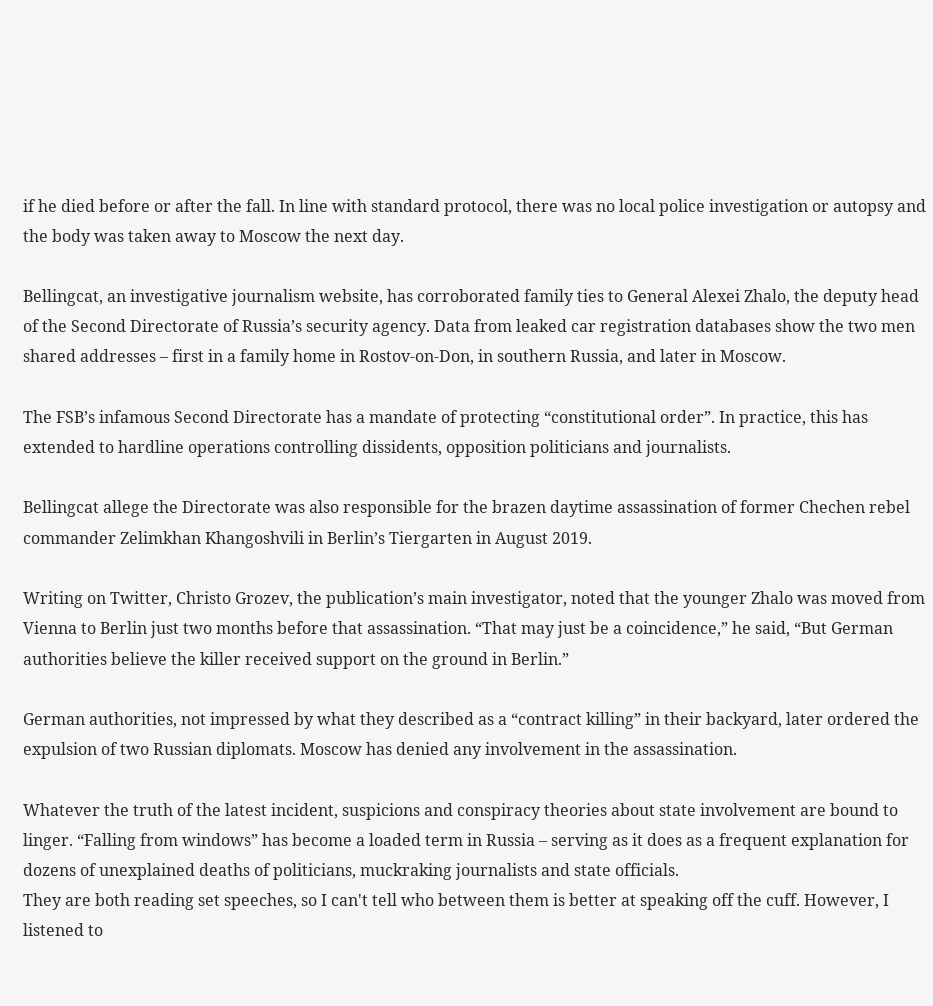if he died before or after the fall. In line with standard protocol, there was no local police investigation or autopsy and the body was taken away to Moscow the next day.

Bellingcat, an investigative journalism website, has corroborated family ties to General Alexei Zhalo, the deputy head of the Second Directorate of Russia’s security agency. Data from leaked car registration databases show the two men shared addresses – first in a family home in Rostov-on-Don, in southern Russia, and later in Moscow.

The FSB’s infamous Second Directorate has a mandate of protecting “constitutional order”. In practice, this has extended to hardline operations controlling dissidents, opposition politicians and journalists.

Bellingcat allege the Directorate was also responsible for the brazen daytime assassination of former Chechen rebel commander Zelimkhan Khangoshvili in Berlin’s Tiergarten in August 2019.

Writing on Twitter, Christo Grozev, the publication’s main investigator, noted that the younger Zhalo was moved from Vienna to Berlin just two months before that assassination. “That may just be a coincidence,” he said, “But German authorities believe the killer received support on the ground in Berlin.”

German authorities, not impressed by what they described as a “contract killing” in their backyard, later ordered the expulsion of two Russian diplomats. Moscow has denied any involvement in the assassination.

Whatever the truth of the latest incident, suspicions and conspiracy theories about state involvement are bound to linger. “Falling from windows” has become a loaded term in Russia – serving as it does as a frequent explanation for dozens of unexplained deaths of politicians, muckraking journalists and state officials.
They are both reading set speeches, so I can't tell who between them is better at speaking off the cuff. However, I listened to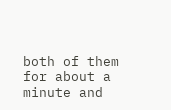both of them for about a minute and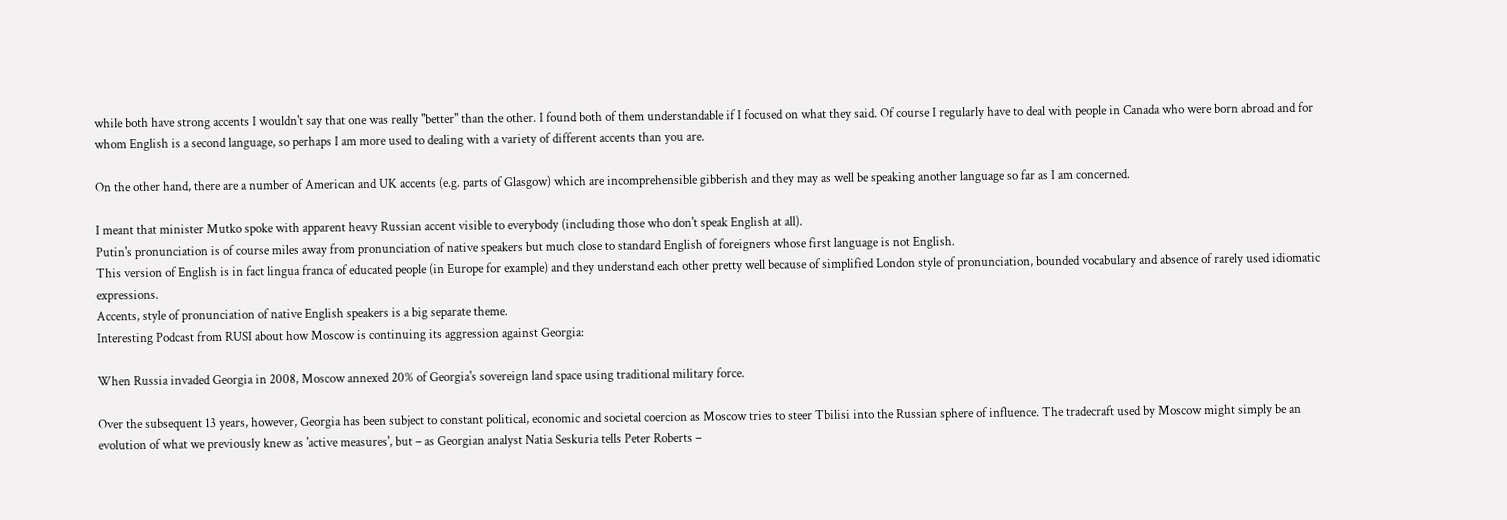while both have strong accents I wouldn't say that one was really "better" than the other. I found both of them understandable if I focused on what they said. Of course I regularly have to deal with people in Canada who were born abroad and for whom English is a second language, so perhaps I am more used to dealing with a variety of different accents than you are.

On the other hand, there are a number of American and UK accents (e.g. parts of Glasgow) which are incomprehensible gibberish and they may as well be speaking another language so far as I am concerned.

I meant that minister Mutko spoke with apparent heavy Russian accent visible to everybody (including those who don't speak English at all).
Putin's pronunciation is of course miles away from pronunciation of native speakers but much close to standard English of foreigners whose first language is not English.
This version of English is in fact lingua franca of educated people (in Europe for example) and they understand each other pretty well because of simplified London style of pronunciation, bounded vocabulary and absence of rarely used idiomatic expressions.
Accents, style of pronunciation of native English speakers is a big separate theme.
Interesting Podcast from RUSI about how Moscow is continuing its aggression against Georgia:

When Russia invaded Georgia in 2008, Moscow annexed 20% of Georgia's sovereign land space using traditional military force.

Over the subsequent 13 years, however, Georgia has been subject to constant political, economic and societal coercion as Moscow tries to steer Tbilisi into the Russian sphere of influence. The tradecraft used by Moscow might simply be an evolution of what we previously knew as 'active measures', but – as Georgian analyst Natia Seskuria tells Peter Roberts –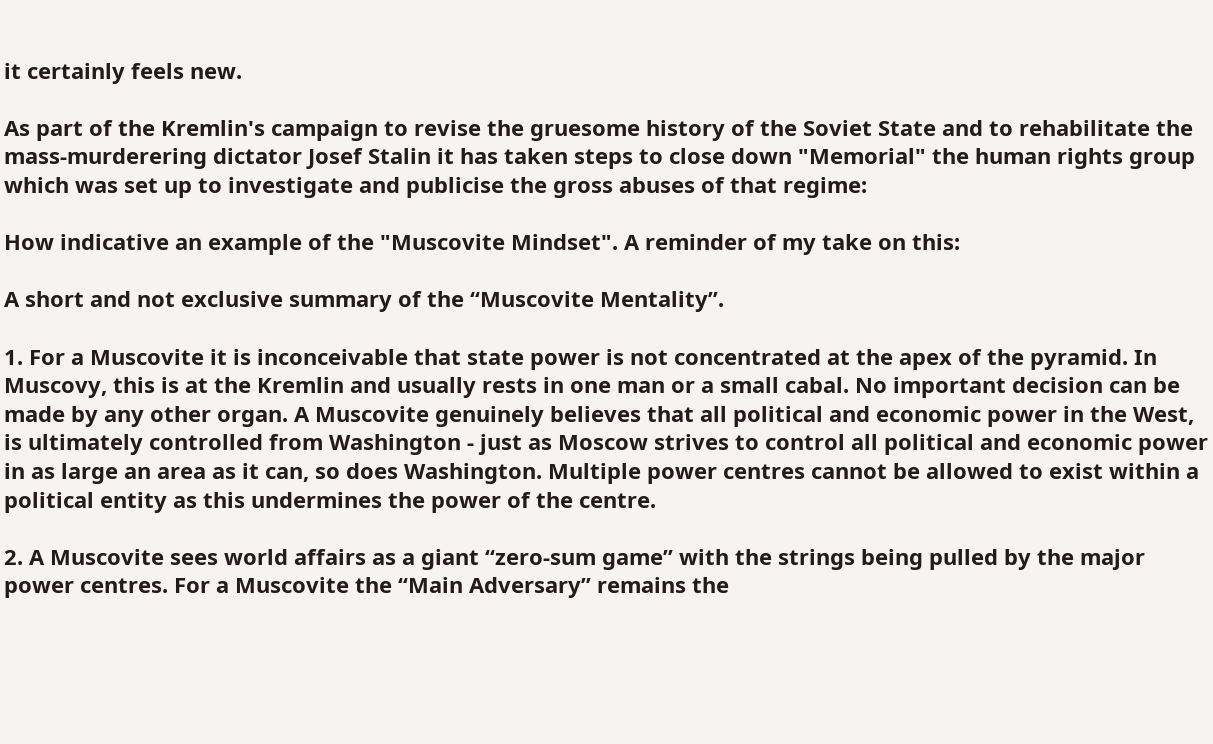it certainly feels new.

As part of the Kremlin's campaign to revise the gruesome history of the Soviet State and to rehabilitate the mass-murderering dictator Josef Stalin it has taken steps to close down "Memorial" the human rights group which was set up to investigate and publicise the gross abuses of that regime:

How indicative an example of the "Muscovite Mindset". A reminder of my take on this:

A short and not exclusive summary of the “Muscovite Mentality”.

1. For a Muscovite it is inconceivable that state power is not concentrated at the apex of the pyramid. In Muscovy, this is at the Kremlin and usually rests in one man or a small cabal. No important decision can be made by any other organ. A Muscovite genuinely believes that all political and economic power in the West, is ultimately controlled from Washington - just as Moscow strives to control all political and economic power in as large an area as it can, so does Washington. Multiple power centres cannot be allowed to exist within a political entity as this undermines the power of the centre.

2. A Muscovite sees world affairs as a giant “zero-sum game” with the strings being pulled by the major power centres. For a Muscovite the “Main Adversary” remains the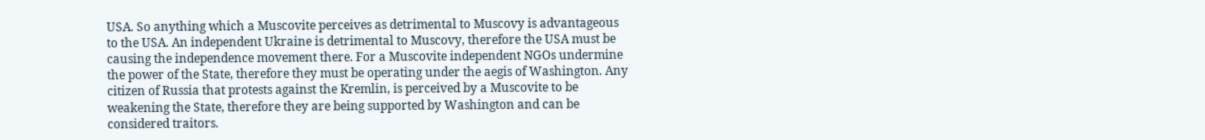USA. So anything which a Muscovite perceives as detrimental to Muscovy is advantageous to the USA. An independent Ukraine is detrimental to Muscovy, therefore the USA must be causing the independence movement there. For a Muscovite independent NGOs undermine the power of the State, therefore they must be operating under the aegis of Washington. Any citizen of Russia that protests against the Kremlin, is perceived by a Muscovite to be weakening the State, therefore they are being supported by Washington and can be considered traitors.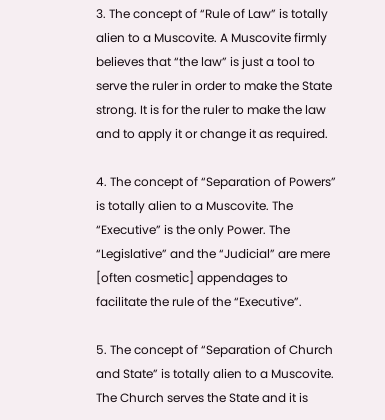3. The concept of “Rule of Law” is totally alien to a Muscovite. A Muscovite firmly believes that “the law” is just a tool to serve the ruler in order to make the State strong. It is for the ruler to make the law and to apply it or change it as required.

4. The concept of “Separation of Powers” is totally alien to a Muscovite. The “Executive” is the only Power. The “Legislative” and the “Judicial” are mere [often cosmetic] appendages to facilitate the rule of the “Executive”.

5. The concept of “Separation of Church and State” is totally alien to a Muscovite. The Church serves the State and it is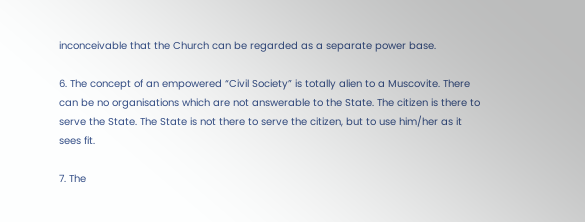inconceivable that the Church can be regarded as a separate power base.

6. The concept of an empowered “Civil Society” is totally alien to a Muscovite. There can be no organisations which are not answerable to the State. The citizen is there to serve the State. The State is not there to serve the citizen, but to use him/her as it sees fit.

7. The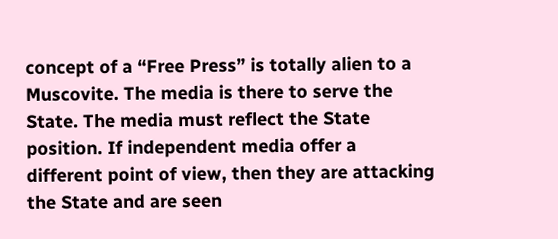concept of a “Free Press” is totally alien to a Muscovite. The media is there to serve the State. The media must reflect the State position. If independent media offer a different point of view, then they are attacking the State and are seen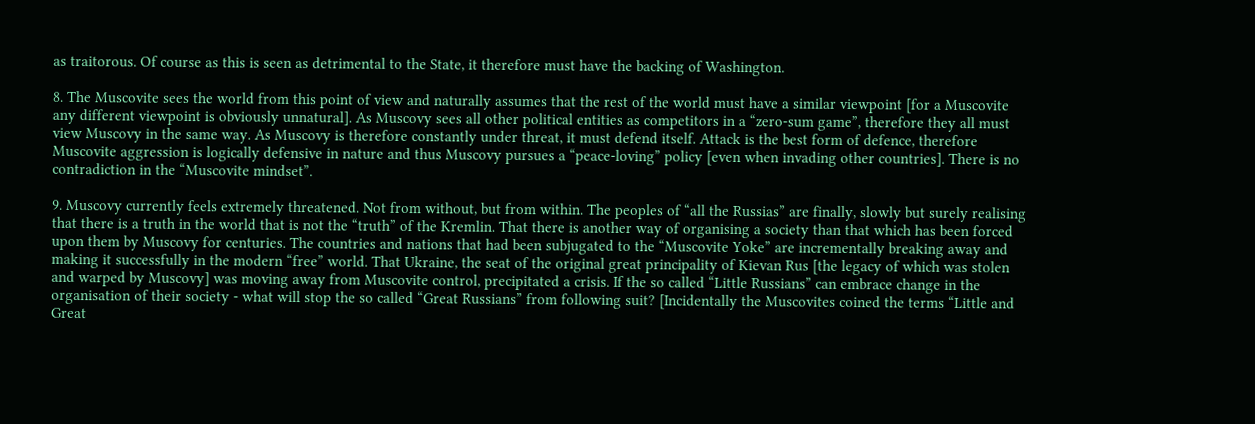as traitorous. Of course as this is seen as detrimental to the State, it therefore must have the backing of Washington.

8. The Muscovite sees the world from this point of view and naturally assumes that the rest of the world must have a similar viewpoint [for a Muscovite any different viewpoint is obviously unnatural]. As Muscovy sees all other political entities as competitors in a “zero-sum game”, therefore they all must view Muscovy in the same way. As Muscovy is therefore constantly under threat, it must defend itself. Attack is the best form of defence, therefore Muscovite aggression is logically defensive in nature and thus Muscovy pursues a “peace-loving” policy [even when invading other countries]. There is no contradiction in the “Muscovite mindset”.

9. Muscovy currently feels extremely threatened. Not from without, but from within. The peoples of “all the Russias” are finally, slowly but surely realising that there is a truth in the world that is not the “truth” of the Kremlin. That there is another way of organising a society than that which has been forced upon them by Muscovy for centuries. The countries and nations that had been subjugated to the “Muscovite Yoke” are incrementally breaking away and making it successfully in the modern “free” world. That Ukraine, the seat of the original great principality of Kievan Rus [the legacy of which was stolen and warped by Muscovy] was moving away from Muscovite control, precipitated a crisis. If the so called “Little Russians” can embrace change in the organisation of their society - what will stop the so called “Great Russians” from following suit? [Incidentally the Muscovites coined the terms “Little and Great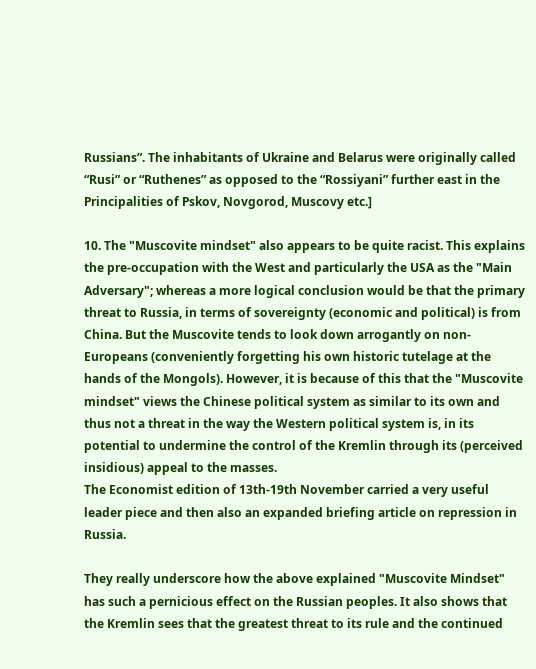Russians”. The inhabitants of Ukraine and Belarus were originally called “Rusi” or “Ruthenes” as opposed to the “Rossiyani” further east in the Principalities of Pskov, Novgorod, Muscovy etc.]

10. The "Muscovite mindset" also appears to be quite racist. This explains the pre-occupation with the West and particularly the USA as the "Main Adversary"; whereas a more logical conclusion would be that the primary threat to Russia, in terms of sovereignty (economic and political) is from China. But the Muscovite tends to look down arrogantly on non-Europeans (conveniently forgetting his own historic tutelage at the hands of the Mongols). However, it is because of this that the "Muscovite mindset" views the Chinese political system as similar to its own and thus not a threat in the way the Western political system is, in its potential to undermine the control of the Kremlin through its (perceived insidious) appeal to the masses.
The Economist edition of 13th-19th November carried a very useful leader piece and then also an expanded briefing article on repression in Russia.

They really underscore how the above explained "Muscovite Mindset" has such a pernicious effect on the Russian peoples. It also shows that the Kremlin sees that the greatest threat to its rule and the continued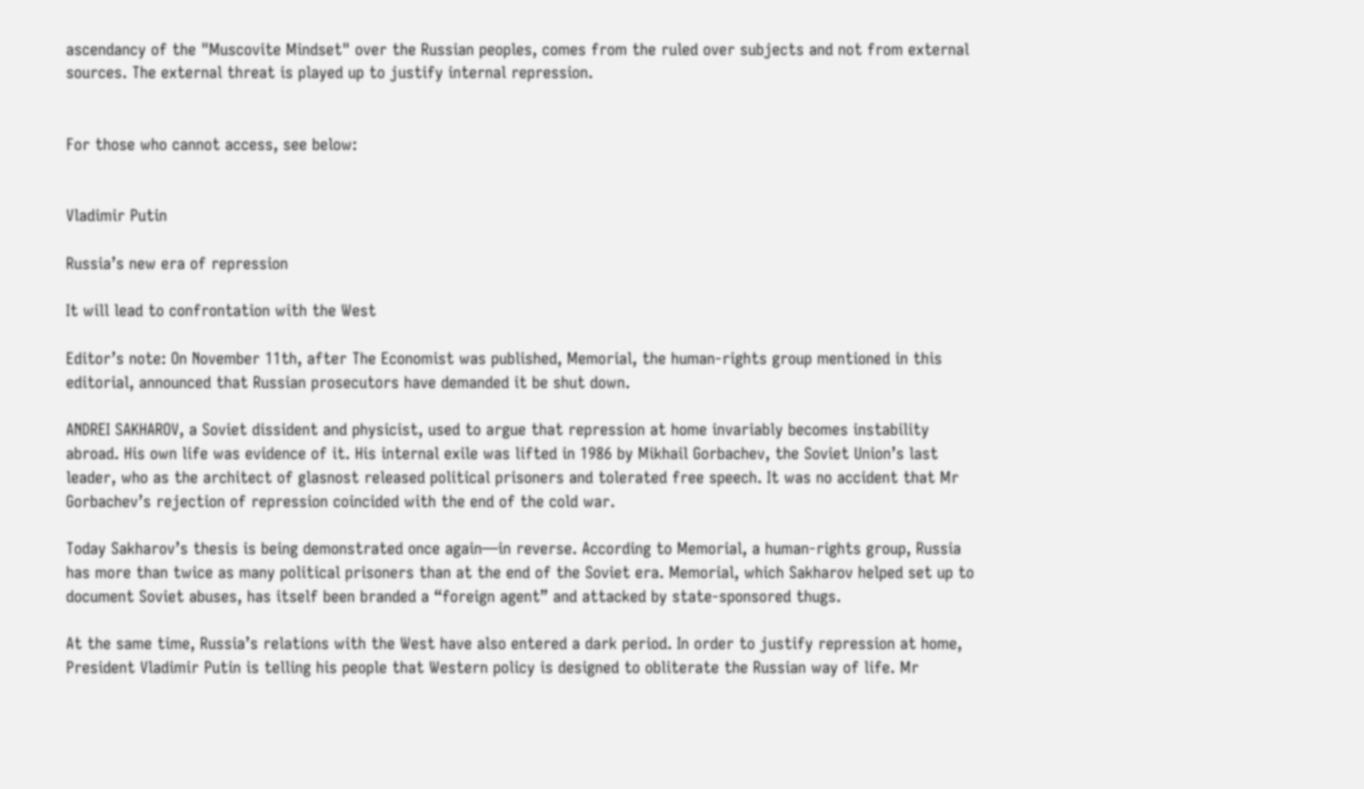ascendancy of the "Muscovite Mindset" over the Russian peoples, comes from the ruled over subjects and not from external sources. The external threat is played up to justify internal repression.


For those who cannot access, see below:


Vladimir Putin

Russia’s new era of repression

It will lead to confrontation with the West

Editor’s note: On November 11th, after The Economist was published, Memorial, the human-rights group mentioned in this editorial, announced that Russian prosecutors have demanded it be shut down.

ANDREI SAKHAROV, a Soviet dissident and physicist, used to argue that repression at home invariably becomes instability abroad. His own life was evidence of it. His internal exile was lifted in 1986 by Mikhail Gorbachev, the Soviet Union’s last leader, who as the architect of glasnost released political prisoners and tolerated free speech. It was no accident that Mr Gorbachev’s rejection of repression coincided with the end of the cold war.

Today Sakharov’s thesis is being demonstrated once again—in reverse. According to Memorial, a human-rights group, Russia has more than twice as many political prisoners than at the end of the Soviet era. Memorial, which Sakharov helped set up to document Soviet abuses, has itself been branded a “foreign agent” and attacked by state-sponsored thugs.

At the same time, Russia’s relations with the West have also entered a dark period. In order to justify repression at home, President Vladimir Putin is telling his people that Western policy is designed to obliterate the Russian way of life. Mr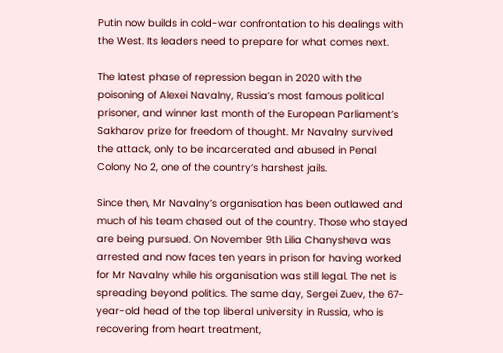Putin now builds in cold-war confrontation to his dealings with the West. Its leaders need to prepare for what comes next.

The latest phase of repression began in 2020 with the poisoning of Alexei Navalny, Russia’s most famous political prisoner, and winner last month of the European Parliament’s Sakharov prize for freedom of thought. Mr Navalny survived the attack, only to be incarcerated and abused in Penal Colony No 2, one of the country’s harshest jails.

Since then, Mr Navalny’s organisation has been outlawed and much of his team chased out of the country. Those who stayed are being pursued. On November 9th Lilia Chanysheva was arrested and now faces ten years in prison for having worked for Mr Navalny while his organisation was still legal. The net is spreading beyond politics. The same day, Sergei Zuev, the 67-year-old head of the top liberal university in Russia, who is recovering from heart treatment,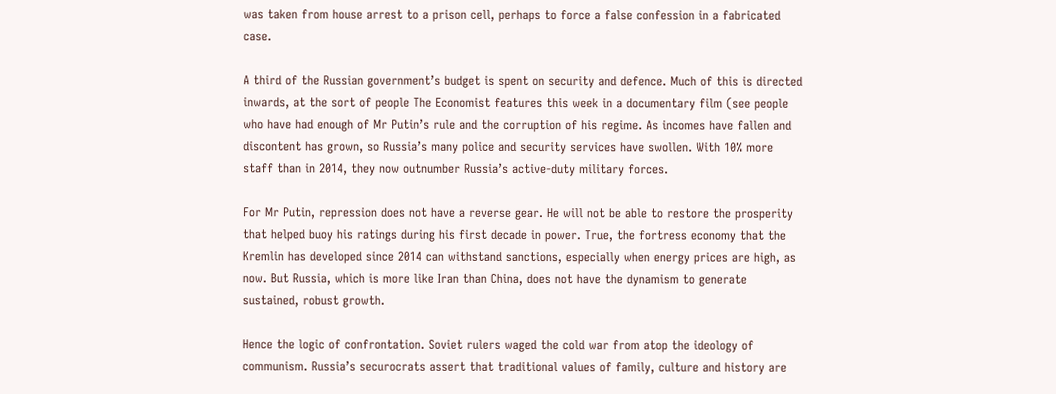was taken from house arrest to a prison cell, perhaps to force a false confession in a fabricated case.

A third of the Russian government’s budget is spent on security and defence. Much of this is directed inwards, at the sort of people The Economist features this week in a documentary film (see people who have had enough of Mr Putin’s rule and the corruption of his regime. As incomes have fallen and discontent has grown, so Russia’s many police and security services have swollen. With 10% more staff than in 2014, they now outnumber Russia’s active-duty military forces.

For Mr Putin, repression does not have a reverse gear. He will not be able to restore the prosperity that helped buoy his ratings during his first decade in power. True, the fortress economy that the Kremlin has developed since 2014 can withstand sanctions, especially when energy prices are high, as now. But Russia, which is more like Iran than China, does not have the dynamism to generate sustained, robust growth.

Hence the logic of confrontation. Soviet rulers waged the cold war from atop the ideology of communism. Russia’s securocrats assert that traditional values of family, culture and history are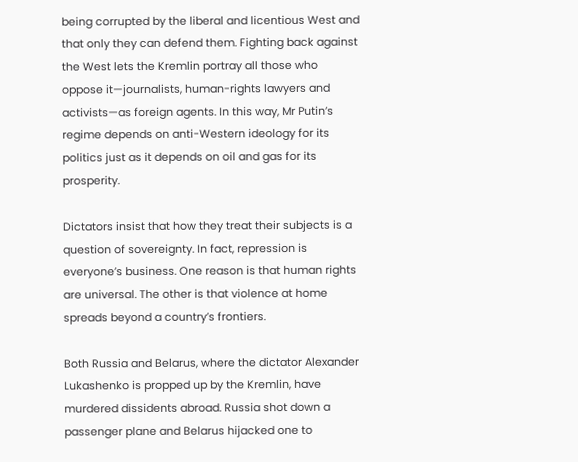being corrupted by the liberal and licentious West and that only they can defend them. Fighting back against the West lets the Kremlin portray all those who oppose it—journalists, human-rights lawyers and activists—as foreign agents. In this way, Mr Putin’s regime depends on anti-Western ideology for its politics just as it depends on oil and gas for its prosperity.

Dictators insist that how they treat their subjects is a question of sovereignty. In fact, repression is everyone’s business. One reason is that human rights are universal. The other is that violence at home spreads beyond a country’s frontiers.

Both Russia and Belarus, where the dictator Alexander Lukashenko is propped up by the Kremlin, have murdered dissidents abroad. Russia shot down a passenger plane and Belarus hijacked one to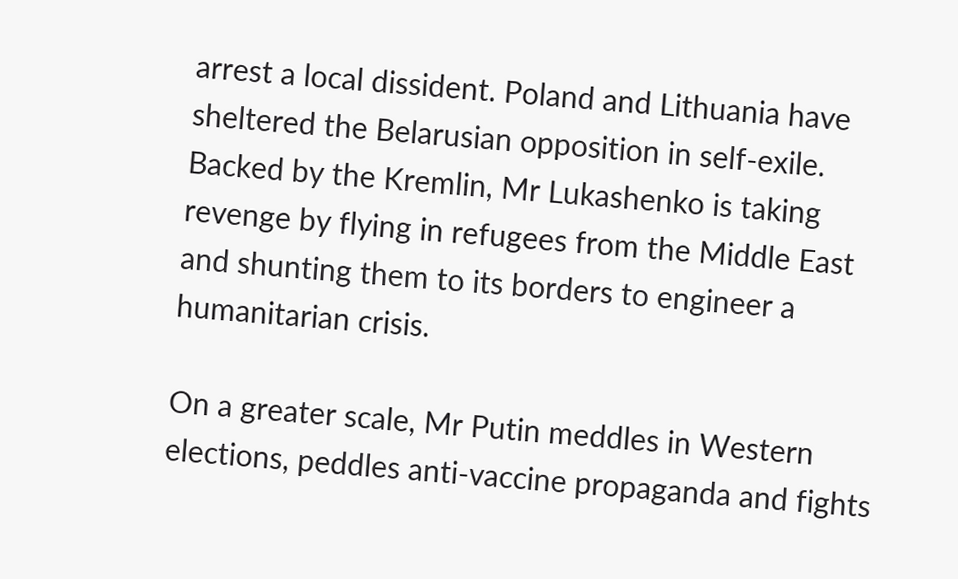arrest a local dissident. Poland and Lithuania have sheltered the Belarusian opposition in self-exile. Backed by the Kremlin, Mr Lukashenko is taking revenge by flying in refugees from the Middle East and shunting them to its borders to engineer a humanitarian crisis.

On a greater scale, Mr Putin meddles in Western elections, peddles anti-vaccine propaganda and fights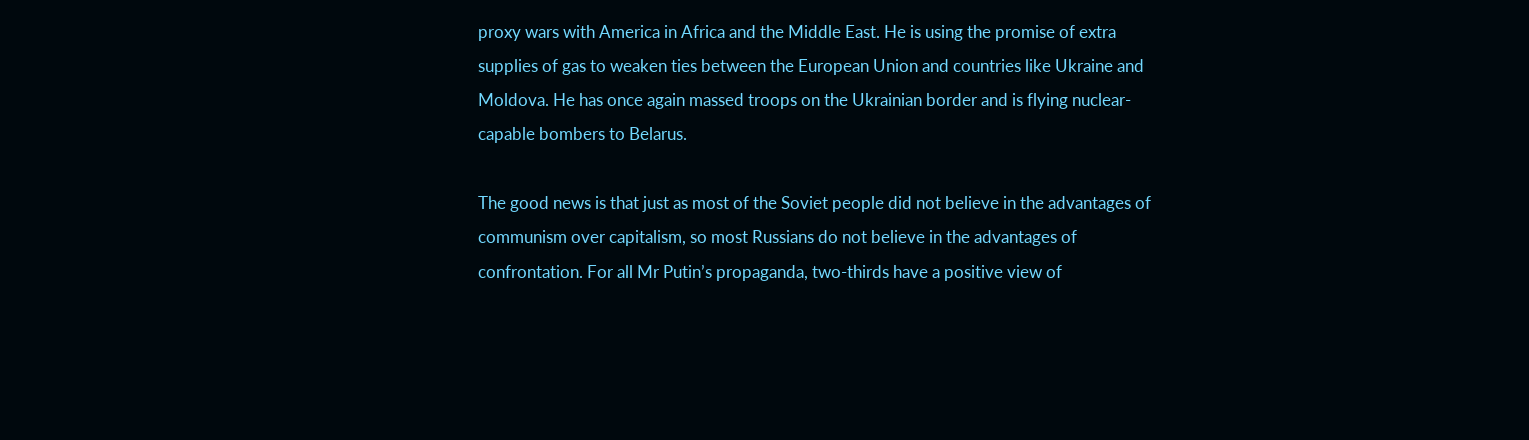proxy wars with America in Africa and the Middle East. He is using the promise of extra supplies of gas to weaken ties between the European Union and countries like Ukraine and Moldova. He has once again massed troops on the Ukrainian border and is flying nuclear-capable bombers to Belarus.

The good news is that just as most of the Soviet people did not believe in the advantages of communism over capitalism, so most Russians do not believe in the advantages of confrontation. For all Mr Putin’s propaganda, two-thirds have a positive view of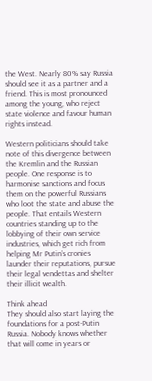the West. Nearly 80% say Russia should see it as a partner and a friend. This is most pronounced among the young, who reject state violence and favour human rights instead.

Western politicians should take note of this divergence between the Kremlin and the Russian people. One response is to harmonise sanctions and focus them on the powerful Russians who loot the state and abuse the people. That entails Western countries standing up to the lobbying of their own service industries, which get rich from helping Mr Putin’s cronies launder their reputations, pursue their legal vendettas and shelter their illicit wealth.

Think ahead
They should also start laying the foundations for a post-Putin Russia. Nobody knows whether that will come in years or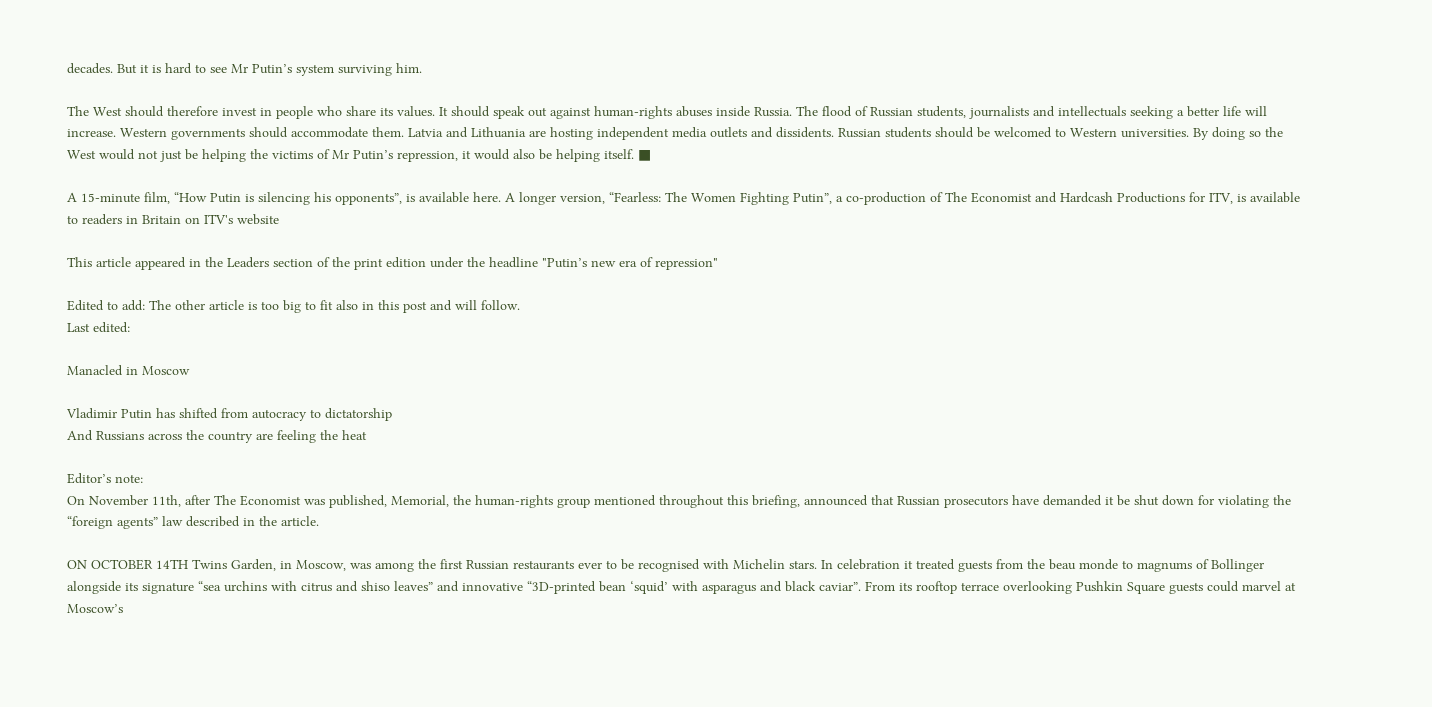decades. But it is hard to see Mr Putin’s system surviving him.

The West should therefore invest in people who share its values. It should speak out against human-rights abuses inside Russia. The flood of Russian students, journalists and intellectuals seeking a better life will increase. Western governments should accommodate them. Latvia and Lithuania are hosting independent media outlets and dissidents. Russian students should be welcomed to Western universities. By doing so the West would not just be helping the victims of Mr Putin’s repression, it would also be helping itself. ■

A 15-minute film, “How Putin is silencing his opponents”, is available here. A longer version, “Fearless: The Women Fighting Putin”, a co-production of The Economist and Hardcash Productions for ITV, is available to readers in Britain on ITV's website

This article appeared in the Leaders section of the print edition under the headline "Putin’s new era of repression"

Edited to add: The other article is too big to fit also in this post and will follow.
Last edited:

Manacled in Moscow

Vladimir Putin has shifted from autocracy to dictatorship
And Russians across the country are feeling the heat

Editor’s note:
On November 11th, after The Economist was published, Memorial, the human-rights group mentioned throughout this briefing, announced that Russian prosecutors have demanded it be shut down for violating the “foreign agents” law described in the article.

ON OCTOBER 14TH Twins Garden, in Moscow, was among the first Russian restaurants ever to be recognised with Michelin stars. In celebration it treated guests from the beau monde to magnums of Bollinger alongside its signature “sea urchins with citrus and shiso leaves” and innovative “3D-printed bean ‘squid’ with asparagus and black caviar”. From its rooftop terrace overlooking Pushkin Square guests could marvel at Moscow’s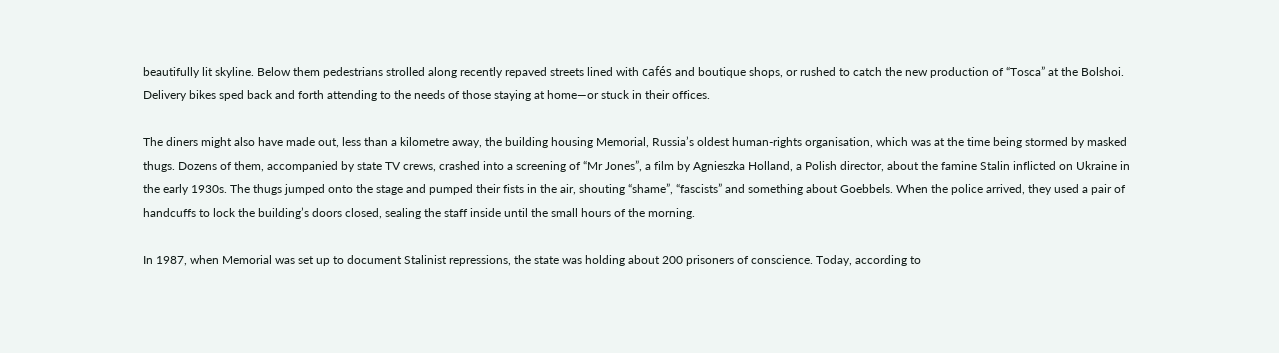beautifully lit skyline. Below them pedestrians strolled along recently repaved streets lined with cafés and boutique shops, or rushed to catch the new production of “Tosca” at the Bolshoi. Delivery bikes sped back and forth attending to the needs of those staying at home—or stuck in their offices.

The diners might also have made out, less than a kilometre away, the building housing Memorial, Russia’s oldest human-rights organisation, which was at the time being stormed by masked thugs. Dozens of them, accompanied by state TV crews, crashed into a screening of “Mr Jones”, a film by Agnieszka Holland, a Polish director, about the famine Stalin inflicted on Ukraine in the early 1930s. The thugs jumped onto the stage and pumped their fists in the air, shouting “shame”, “fascists” and something about Goebbels. When the police arrived, they used a pair of handcuffs to lock the building’s doors closed, sealing the staff inside until the small hours of the morning.

In 1987, when Memorial was set up to document Stalinist repressions, the state was holding about 200 prisoners of conscience. Today, according to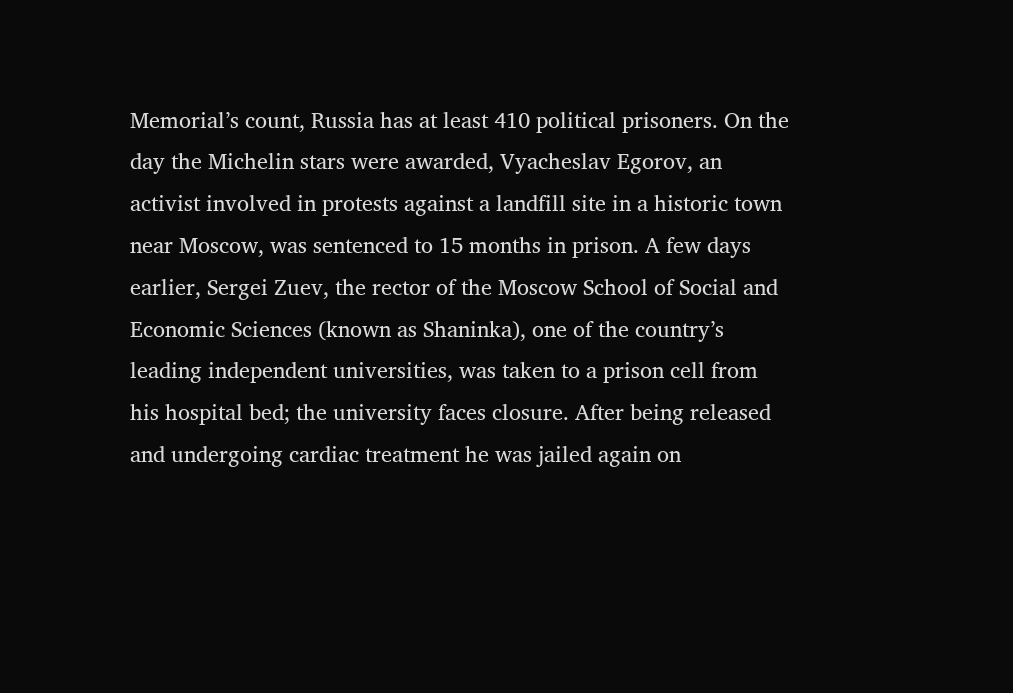Memorial’s count, Russia has at least 410 political prisoners. On the day the Michelin stars were awarded, Vyacheslav Egorov, an activist involved in protests against a landfill site in a historic town near Moscow, was sentenced to 15 months in prison. A few days earlier, Sergei Zuev, the rector of the Moscow School of Social and Economic Sciences (known as Shaninka), one of the country’s leading independent universities, was taken to a prison cell from his hospital bed; the university faces closure. After being released and undergoing cardiac treatment he was jailed again on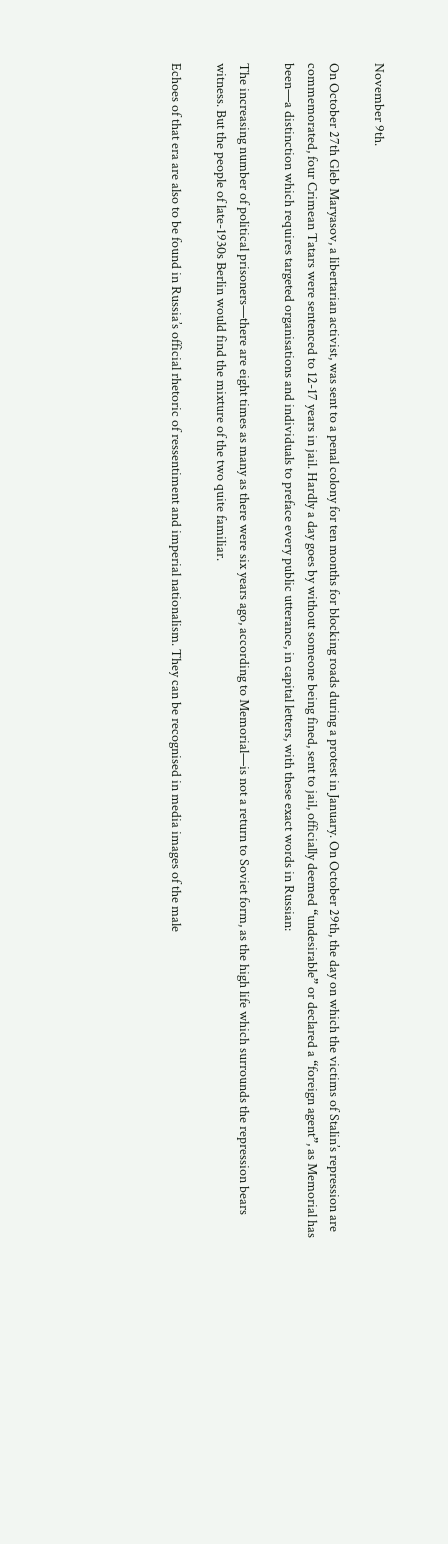November 9th.

On October 27th Gleb Maryasov, a libertarian activist, was sent to a penal colony for ten months for blocking roads during a protest in January. On October 29th, the day on which the victims of Stalin’s repression are commemorated, four Crimean Tatars were sentenced to 12-17 years in jail. Hardly a day goes by without someone being fined, sent to jail, officially deemed “undesirable” or declared a “foreign agent”, as Memorial has been—a distinction which requires targeted organisations and individuals to preface every public utterance, in capital letters, with these exact words in Russian:

The increasing number of political prisoners—there are eight times as many as there were six years ago, according to Memorial—is not a return to Soviet form, as the high life which surrounds the repression bears witness. But the people of late-1930s Berlin would find the mixture of the two quite familiar.

Echoes of that era are also to be found in Russia’s official rhetoric of ressentiment and imperial nationalism. They can be recognised in media images of the male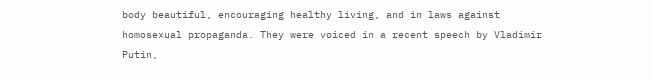body beautiful, encouraging healthy living, and in laws against homosexual propaganda. They were voiced in a recent speech by Vladimir Putin,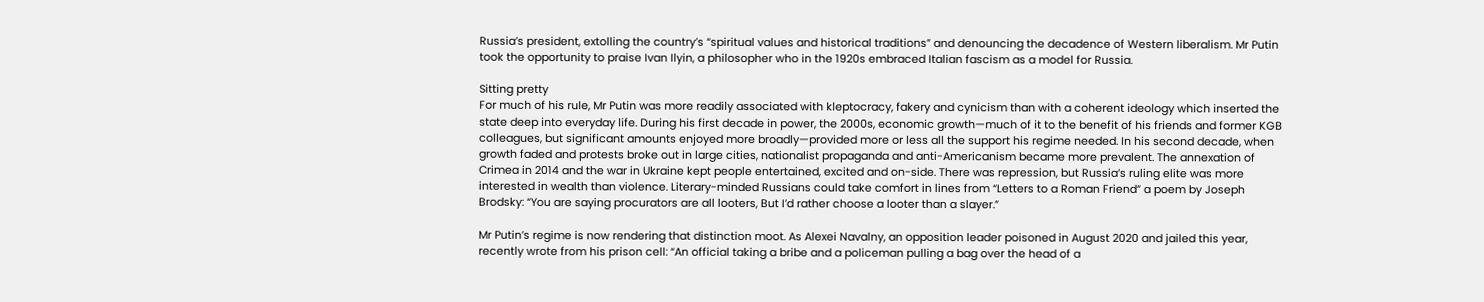Russia’s president, extolling the country’s “spiritual values and historical traditions” and denouncing the decadence of Western liberalism. Mr Putin took the opportunity to praise Ivan Ilyin, a philosopher who in the 1920s embraced Italian fascism as a model for Russia.

Sitting pretty
For much of his rule, Mr Putin was more readily associated with kleptocracy, fakery and cynicism than with a coherent ideology which inserted the state deep into everyday life. During his first decade in power, the 2000s, economic growth—much of it to the benefit of his friends and former KGB colleagues, but significant amounts enjoyed more broadly—provided more or less all the support his regime needed. In his second decade, when growth faded and protests broke out in large cities, nationalist propaganda and anti-Americanism became more prevalent. The annexation of Crimea in 2014 and the war in Ukraine kept people entertained, excited and on-side. There was repression, but Russia’s ruling elite was more interested in wealth than violence. Literary-minded Russians could take comfort in lines from “Letters to a Roman Friend” a poem by Joseph Brodsky: “You are saying procurators are all looters, But I’d rather choose a looter than a slayer.”

Mr Putin’s regime is now rendering that distinction moot. As Alexei Navalny, an opposition leader poisoned in August 2020 and jailed this year, recently wrote from his prison cell: “An official taking a bribe and a policeman pulling a bag over the head of a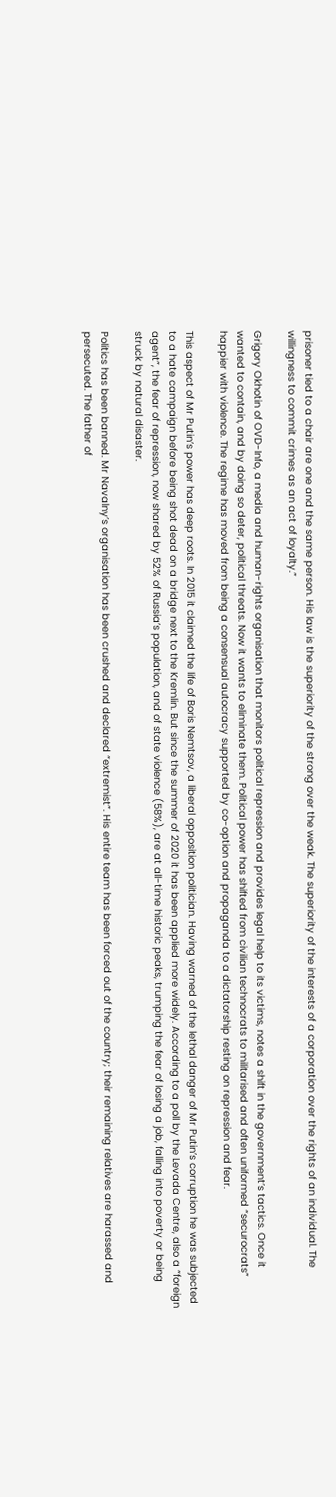prisoner tied to a chair are one and the same person. His law is the superiority of the strong over the weak. The superiority of the interests of a corporation over the rights of an individual. The willingness to commit crimes as an act of loyalty.”

Grigory Okhotin of OVD-Info, a media and human-rights organisation that monitors political repression and provides legal help to its victims, notes a shift in the government’s tactics. Once it wanted to contain, and by doing so deter, political threats. Now it wants to eliminate them. Political power has shifted from civilian technocrats to militarised and often uniformed “securocrats” happier with violence. The regime has moved from being a consensual autocracy supported by co-option and propaganda to a dictatorship resting on repression and fear.

This aspect of Mr Putin’s power has deep roots. In 2015 it claimed the life of Boris Nemtsov, a liberal opposition politician. Having warned of the lethal danger of Mr Putin’s corruption he was subjected to a hate campaign before being shot dead on a bridge next to the Kremlin. But since the summer of 2020 it has been applied more widely. According to a poll by the Levada Centre, also a “foreign agent”, the fear of repression, now shared by 52% of Russia’s population, and of state violence (58%), are at all-time historic peaks, trumping the fear of losing a job, falling into poverty or being struck by natural disaster.

Politics has been banned. Mr Navalny’s organisation has been crushed and declared “extremist”. His entire team has been forced out of the country; their remaining relatives are harassed and persecuted. The father of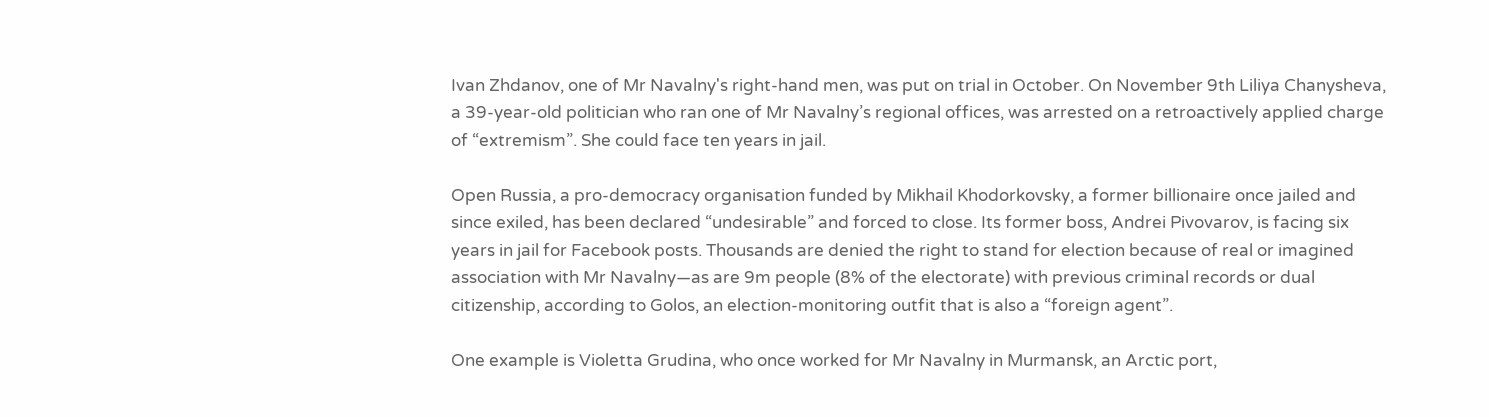Ivan Zhdanov, one of Mr Navalny's right-hand men, was put on trial in October. On November 9th Liliya Chanysheva, a 39-year-old politician who ran one of Mr Navalny’s regional offices, was arrested on a retroactively applied charge of “extremism”. She could face ten years in jail.

Open Russia, a pro-democracy organisation funded by Mikhail Khodorkovsky, a former billionaire once jailed and since exiled, has been declared “undesirable” and forced to close. Its former boss, Andrei Pivovarov, is facing six years in jail for Facebook posts. Thousands are denied the right to stand for election because of real or imagined association with Mr Navalny—as are 9m people (8% of the electorate) with previous criminal records or dual citizenship, according to Golos, an election-monitoring outfit that is also a “foreign agent”.

One example is Violetta Grudina, who once worked for Mr Navalny in Murmansk, an Arctic port,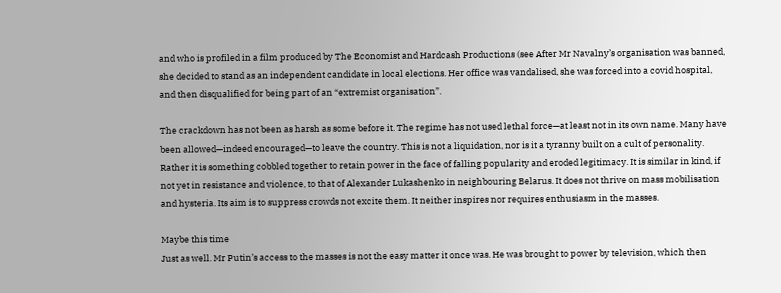and who is profiled in a film produced by The Economist and Hardcash Productions (see After Mr Navalny’s organisation was banned, she decided to stand as an independent candidate in local elections. Her office was vandalised, she was forced into a covid hospital, and then disqualified for being part of an “extremist organisation”.

The crackdown has not been as harsh as some before it. The regime has not used lethal force—at least not in its own name. Many have been allowed—indeed encouraged—to leave the country. This is not a liquidation, nor is it a tyranny built on a cult of personality. Rather it is something cobbled together to retain power in the face of falling popularity and eroded legitimacy. It is similar in kind, if not yet in resistance and violence, to that of Alexander Lukashenko in neighbouring Belarus. It does not thrive on mass mobilisation and hysteria. Its aim is to suppress crowds not excite them. It neither inspires nor requires enthusiasm in the masses.

Maybe this time
Just as well. Mr Putin’s access to the masses is not the easy matter it once was. He was brought to power by television, which then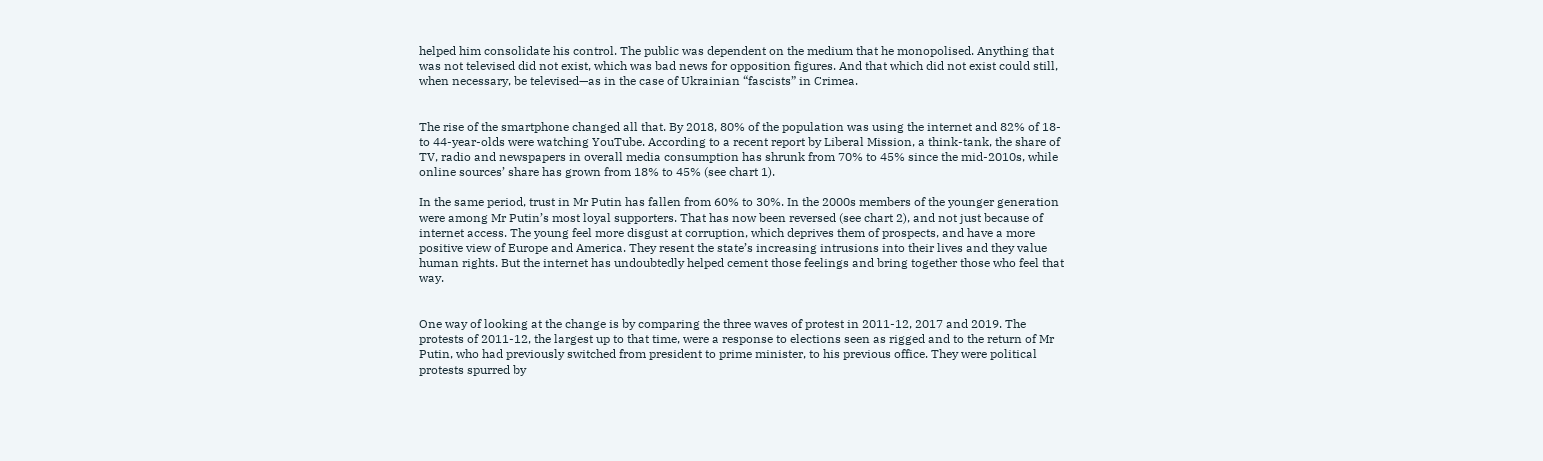helped him consolidate his control. The public was dependent on the medium that he monopolised. Anything that was not televised did not exist, which was bad news for opposition figures. And that which did not exist could still, when necessary, be televised—as in the case of Ukrainian “fascists” in Crimea.


The rise of the smartphone changed all that. By 2018, 80% of the population was using the internet and 82% of 18- to 44-year-olds were watching YouTube. According to a recent report by Liberal Mission, a think-tank, the share of TV, radio and newspapers in overall media consumption has shrunk from 70% to 45% since the mid-2010s, while online sources’ share has grown from 18% to 45% (see chart 1).

In the same period, trust in Mr Putin has fallen from 60% to 30%. In the 2000s members of the younger generation were among Mr Putin’s most loyal supporters. That has now been reversed (see chart 2), and not just because of internet access. The young feel more disgust at corruption, which deprives them of prospects, and have a more positive view of Europe and America. They resent the state’s increasing intrusions into their lives and they value human rights. But the internet has undoubtedly helped cement those feelings and bring together those who feel that way.


One way of looking at the change is by comparing the three waves of protest in 2011-12, 2017 and 2019. The protests of 2011-12, the largest up to that time, were a response to elections seen as rigged and to the return of Mr Putin, who had previously switched from president to prime minister, to his previous office. They were political protests spurred by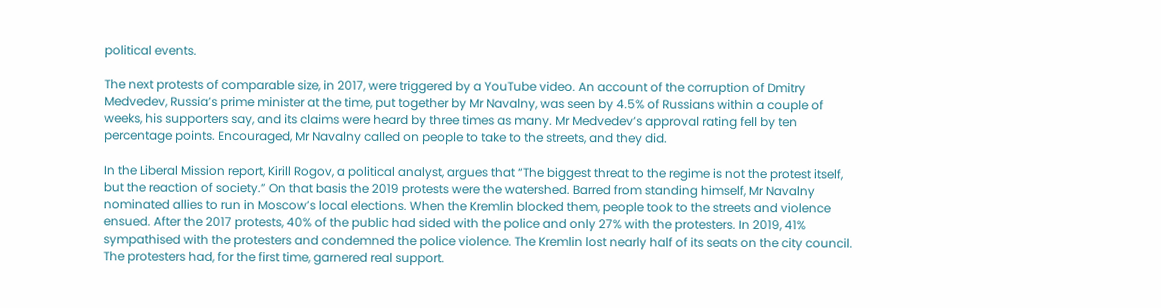political events.

The next protests of comparable size, in 2017, were triggered by a YouTube video. An account of the corruption of Dmitry Medvedev, Russia’s prime minister at the time, put together by Mr Navalny, was seen by 4.5% of Russians within a couple of weeks, his supporters say, and its claims were heard by three times as many. Mr Medvedev’s approval rating fell by ten percentage points. Encouraged, Mr Navalny called on people to take to the streets, and they did.

In the Liberal Mission report, Kirill Rogov, a political analyst, argues that “The biggest threat to the regime is not the protest itself, but the reaction of society.” On that basis the 2019 protests were the watershed. Barred from standing himself, Mr Navalny nominated allies to run in Moscow’s local elections. When the Kremlin blocked them, people took to the streets and violence ensued. After the 2017 protests, 40% of the public had sided with the police and only 27% with the protesters. In 2019, 41% sympathised with the protesters and condemned the police violence. The Kremlin lost nearly half of its seats on the city council. The protesters had, for the first time, garnered real support.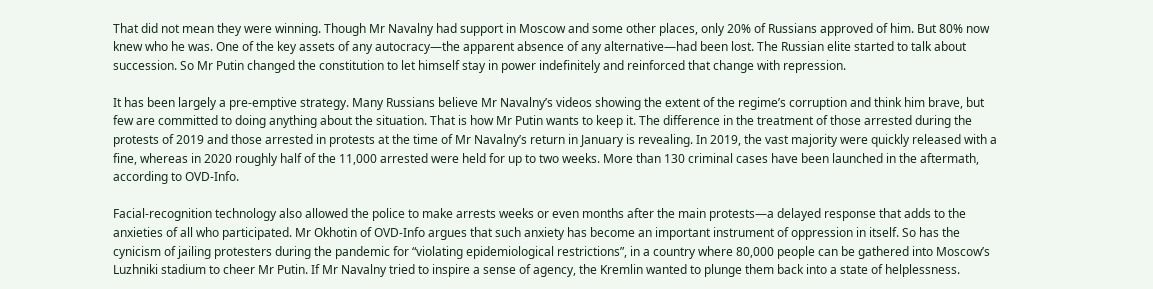That did not mean they were winning. Though Mr Navalny had support in Moscow and some other places, only 20% of Russians approved of him. But 80% now knew who he was. One of the key assets of any autocracy—the apparent absence of any alternative—had been lost. The Russian elite started to talk about succession. So Mr Putin changed the constitution to let himself stay in power indefinitely and reinforced that change with repression.

It has been largely a pre-emptive strategy. Many Russians believe Mr Navalny’s videos showing the extent of the regime’s corruption and think him brave, but few are committed to doing anything about the situation. That is how Mr Putin wants to keep it. The difference in the treatment of those arrested during the protests of 2019 and those arrested in protests at the time of Mr Navalny’s return in January is revealing. In 2019, the vast majority were quickly released with a fine, whereas in 2020 roughly half of the 11,000 arrested were held for up to two weeks. More than 130 criminal cases have been launched in the aftermath, according to OVD-Info.

Facial-recognition technology also allowed the police to make arrests weeks or even months after the main protests—a delayed response that adds to the anxieties of all who participated. Mr Okhotin of OVD-Info argues that such anxiety has become an important instrument of oppression in itself. So has the cynicism of jailing protesters during the pandemic for “violating epidemiological restrictions”, in a country where 80,000 people can be gathered into Moscow’s Luzhniki stadium to cheer Mr Putin. If Mr Navalny tried to inspire a sense of agency, the Kremlin wanted to plunge them back into a state of helplessness.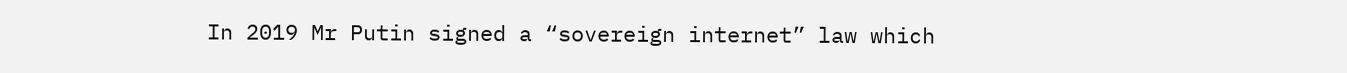In 2019 Mr Putin signed a “sovereign internet” law which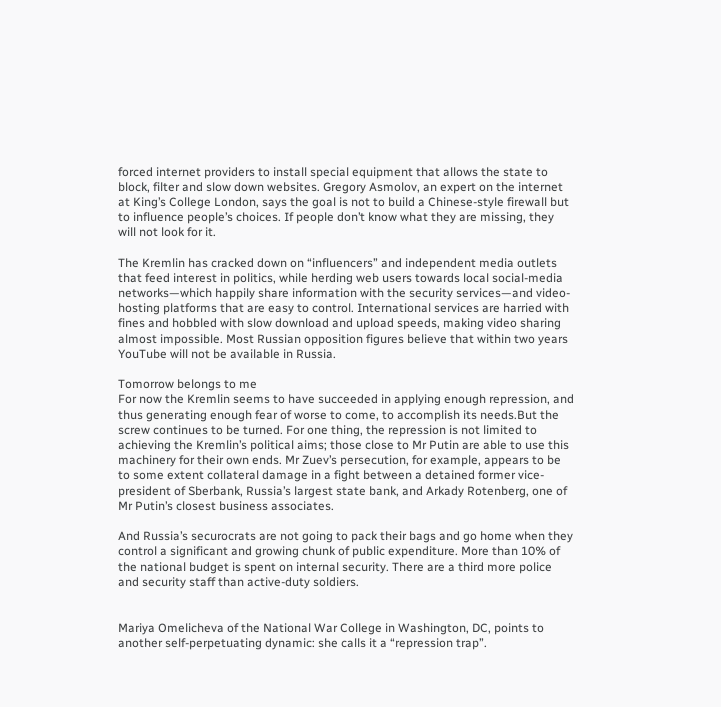forced internet providers to install special equipment that allows the state to block, filter and slow down websites. Gregory Asmolov, an expert on the internet at King’s College London, says the goal is not to build a Chinese-style firewall but to influence people’s choices. If people don’t know what they are missing, they will not look for it.

The Kremlin has cracked down on “influencers” and independent media outlets that feed interest in politics, while herding web users towards local social-media networks—which happily share information with the security services—and video-hosting platforms that are easy to control. International services are harried with fines and hobbled with slow download and upload speeds, making video sharing almost impossible. Most Russian opposition figures believe that within two years YouTube will not be available in Russia.

Tomorrow belongs to me
For now the Kremlin seems to have succeeded in applying enough repression, and thus generating enough fear of worse to come, to accomplish its needs.But the screw continues to be turned. For one thing, the repression is not limited to achieving the Kremlin’s political aims; those close to Mr Putin are able to use this machinery for their own ends. Mr Zuev’s persecution, for example, appears to be to some extent collateral damage in a fight between a detained former vice-president of Sberbank, Russia’s largest state bank, and Arkady Rotenberg, one of Mr Putin’s closest business associates.

And Russia’s securocrats are not going to pack their bags and go home when they control a significant and growing chunk of public expenditure. More than 10% of the national budget is spent on internal security. There are a third more police and security staff than active-duty soldiers.


Mariya Omelicheva of the National War College in Washington, DC, points to another self-perpetuating dynamic: she calls it a “repression trap”.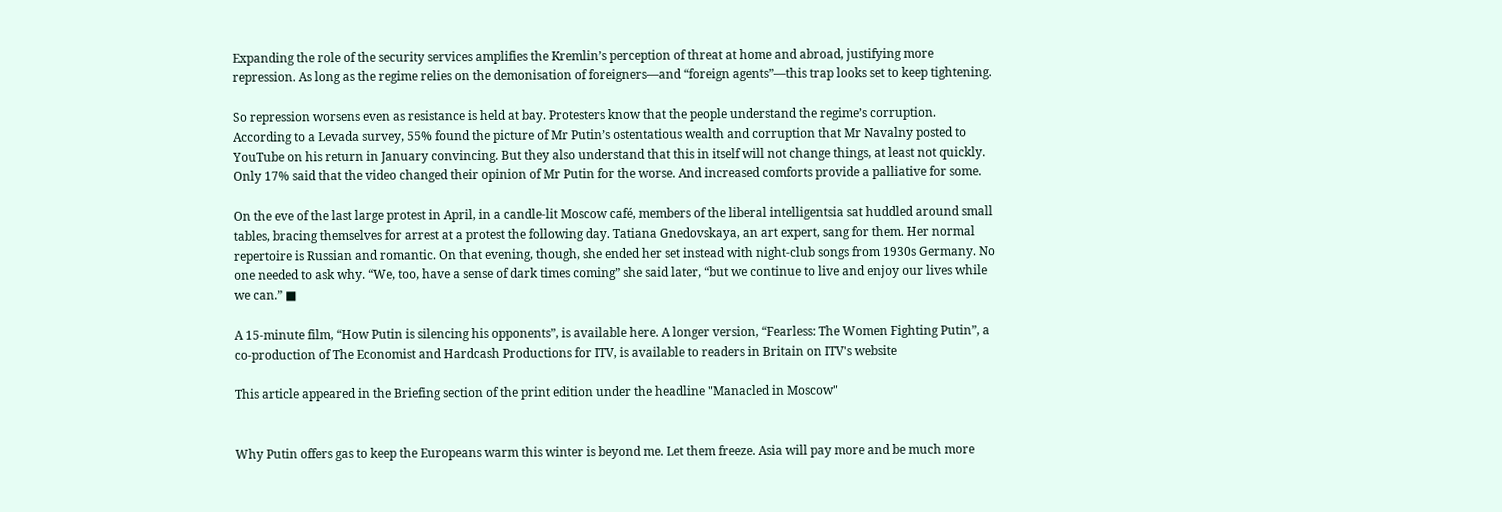Expanding the role of the security services amplifies the Kremlin’s perception of threat at home and abroad, justifying more repression. As long as the regime relies on the demonisation of foreigners—and “foreign agents”—this trap looks set to keep tightening.

So repression worsens even as resistance is held at bay. Protesters know that the people understand the regime’s corruption. According to a Levada survey, 55% found the picture of Mr Putin’s ostentatious wealth and corruption that Mr Navalny posted to YouTube on his return in January convincing. But they also understand that this in itself will not change things, at least not quickly. Only 17% said that the video changed their opinion of Mr Putin for the worse. And increased comforts provide a palliative for some.

On the eve of the last large protest in April, in a candle-lit Moscow café, members of the liberal intelligentsia sat huddled around small tables, bracing themselves for arrest at a protest the following day. Tatiana Gnedovskaya, an art expert, sang for them. Her normal repertoire is Russian and romantic. On that evening, though, she ended her set instead with night-club songs from 1930s Germany. No one needed to ask why. “We, too, have a sense of dark times coming” she said later, “but we continue to live and enjoy our lives while we can.” ■

A 15-minute film, “How Putin is silencing his opponents”, is available here. A longer version, “Fearless: The Women Fighting Putin”, a co-production of The Economist and Hardcash Productions for ITV, is available to readers in Britain on ITV's website

This article appeared in the Briefing section of the print edition under the headline "Manacled in Moscow"


Why Putin offers gas to keep the Europeans warm this winter is beyond me. Let them freeze. Asia will pay more and be much more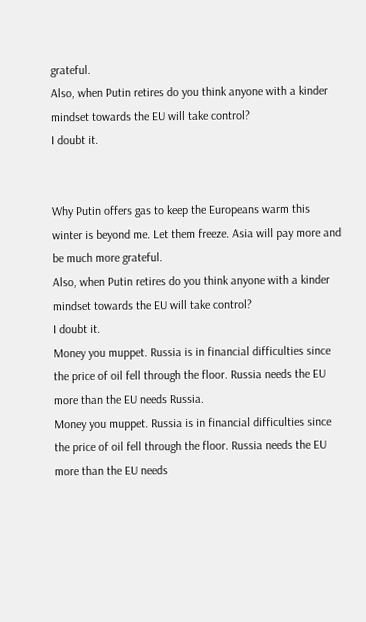grateful.
Also, when Putin retires do you think anyone with a kinder mindset towards the EU will take control?
I doubt it.


Why Putin offers gas to keep the Europeans warm this winter is beyond me. Let them freeze. Asia will pay more and be much more grateful.
Also, when Putin retires do you think anyone with a kinder mindset towards the EU will take control?
I doubt it.
Money you muppet. Russia is in financial difficulties since the price of oil fell through the floor. Russia needs the EU more than the EU needs Russia.
Money you muppet. Russia is in financial difficulties since the price of oil fell through the floor. Russia needs the EU more than the EU needs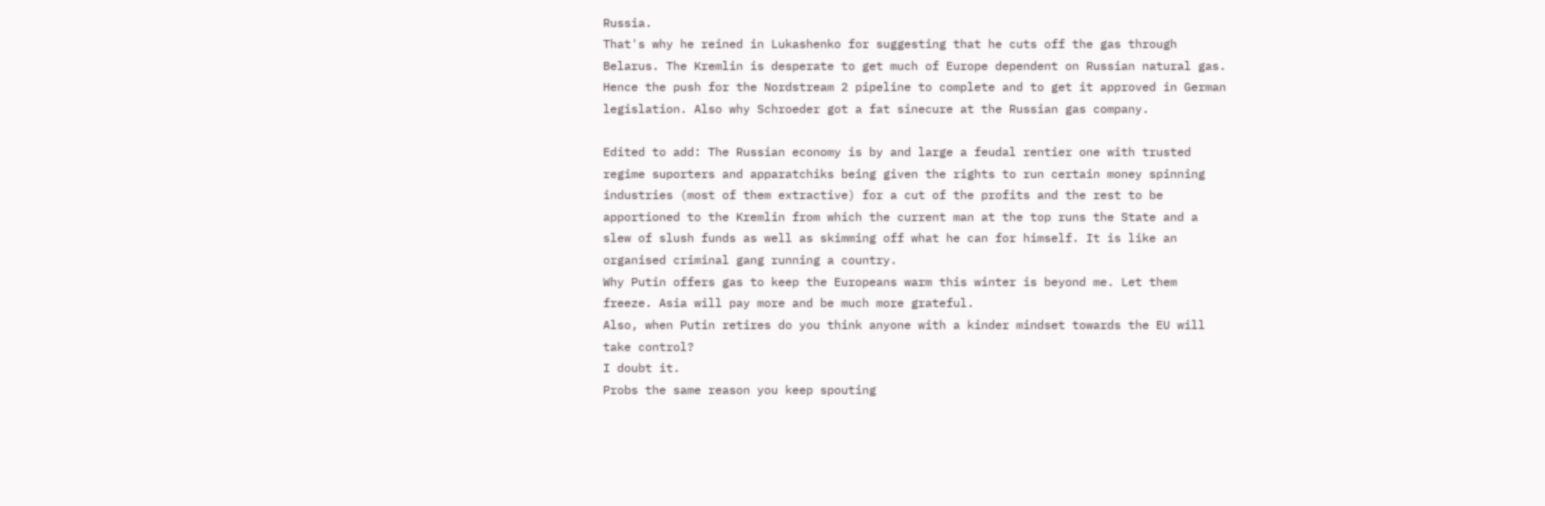Russia.
That's why he reined in Lukashenko for suggesting that he cuts off the gas through Belarus. The Kremlin is desperate to get much of Europe dependent on Russian natural gas. Hence the push for the Nordstream 2 pipeline to complete and to get it approved in German legislation. Also why Schroeder got a fat sinecure at the Russian gas company.

Edited to add: The Russian economy is by and large a feudal rentier one with trusted regime suporters and apparatchiks being given the rights to run certain money spinning industries (most of them extractive) for a cut of the profits and the rest to be apportioned to the Kremlin from which the current man at the top runs the State and a slew of slush funds as well as skimming off what he can for himself. It is like an organised criminal gang running a country.
Why Putin offers gas to keep the Europeans warm this winter is beyond me. Let them freeze. Asia will pay more and be much more grateful.
Also, when Putin retires do you think anyone with a kinder mindset towards the EU will take control?
I doubt it.
Probs the same reason you keep spouting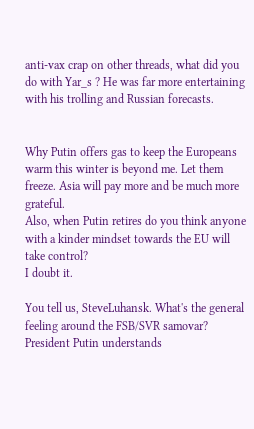anti-vax crap on other threads, what did you do with Yar_s ? He was far more entertaining with his trolling and Russian forecasts.


Why Putin offers gas to keep the Europeans warm this winter is beyond me. Let them freeze. Asia will pay more and be much more grateful.
Also, when Putin retires do you think anyone with a kinder mindset towards the EU will take control?
I doubt it.

You tell us, SteveLuhansk. What's the general feeling around the FSB/SVR samovar?
President Putin understands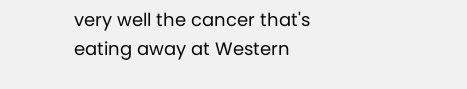very well the cancer that's eating away at Western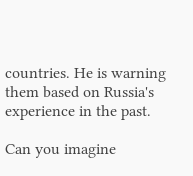countries. He is warning them based on Russia's experience in the past.

Can you imagine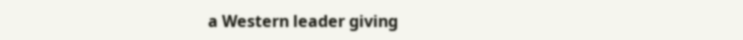a Western leader giving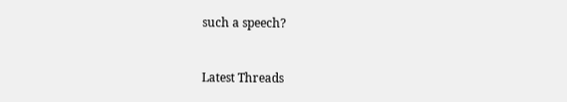such a speech?


Latest Threads